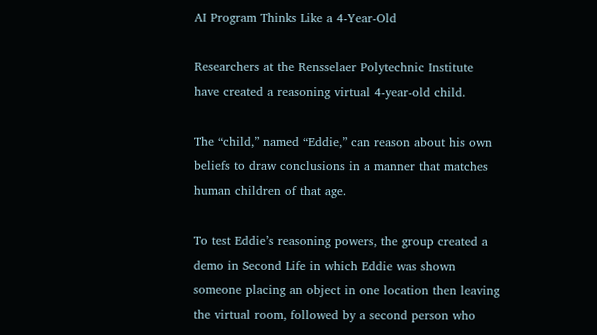AI Program Thinks Like a 4-Year-Old

Researchers at the Rensselaer Polytechnic Institute have created a reasoning virtual 4-year-old child.

The “child,” named “Eddie,” can reason about his own beliefs to draw conclusions in a manner that matches human children of that age.

To test Eddie’s reasoning powers, the group created a demo in Second Life in which Eddie was shown someone placing an object in one location then leaving the virtual room, followed by a second person who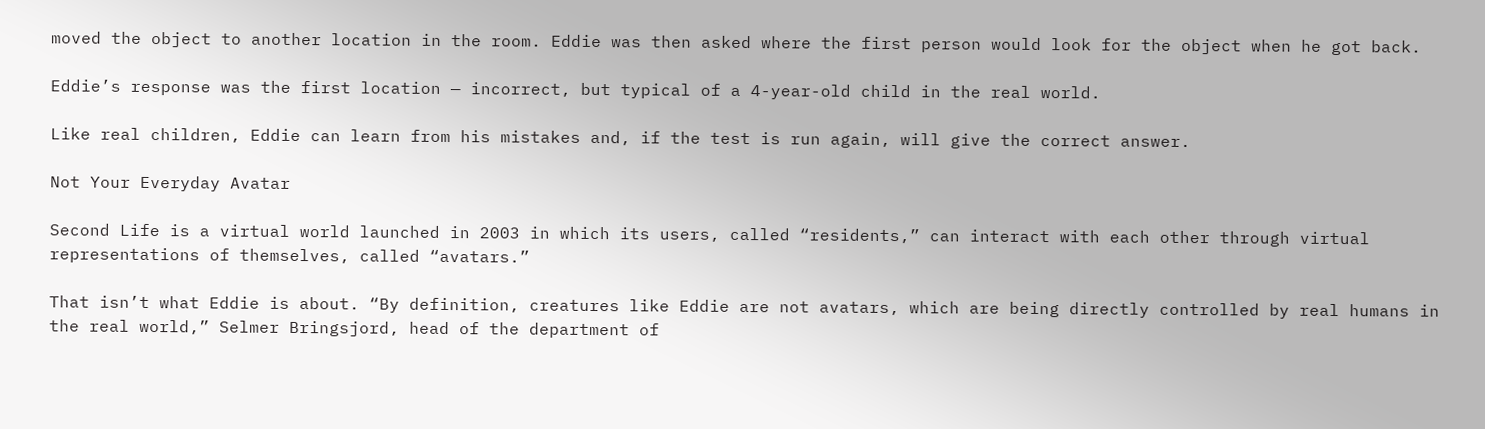moved the object to another location in the room. Eddie was then asked where the first person would look for the object when he got back.

Eddie’s response was the first location — incorrect, but typical of a 4-year-old child in the real world.

Like real children, Eddie can learn from his mistakes and, if the test is run again, will give the correct answer.

Not Your Everyday Avatar

Second Life is a virtual world launched in 2003 in which its users, called “residents,” can interact with each other through virtual representations of themselves, called “avatars.”

That isn’t what Eddie is about. “By definition, creatures like Eddie are not avatars, which are being directly controlled by real humans in the real world,” Selmer Bringsjord, head of the department of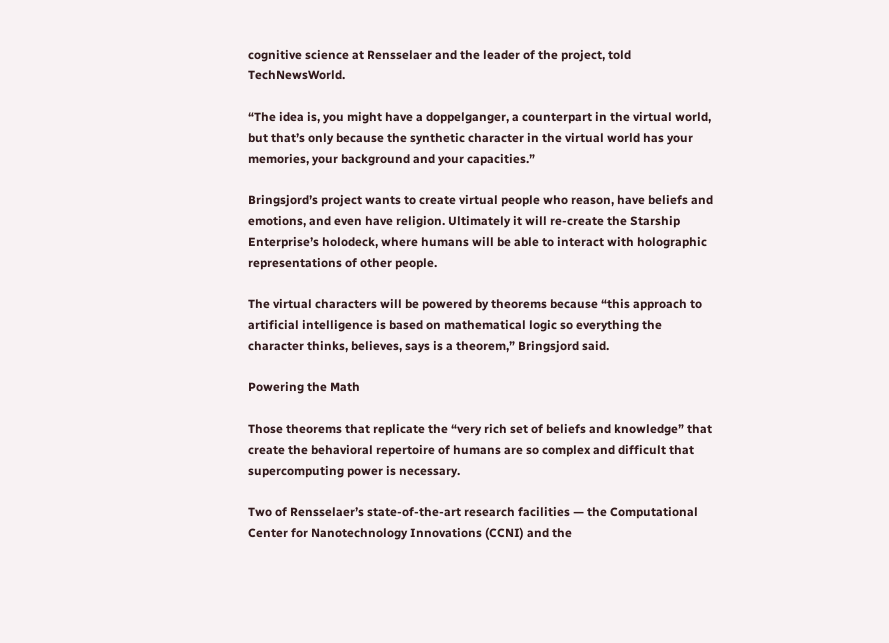cognitive science at Rensselaer and the leader of the project, told TechNewsWorld.

“The idea is, you might have a doppelganger, a counterpart in the virtual world, but that’s only because the synthetic character in the virtual world has your memories, your background and your capacities.”

Bringsjord’s project wants to create virtual people who reason, have beliefs and emotions, and even have religion. Ultimately it will re-create the Starship Enterprise’s holodeck, where humans will be able to interact with holographic representations of other people.

The virtual characters will be powered by theorems because “this approach to artificial intelligence is based on mathematical logic so everything the character thinks, believes, says is a theorem,” Bringsjord said.

Powering the Math

Those theorems that replicate the “very rich set of beliefs and knowledge” that create the behavioral repertoire of humans are so complex and difficult that supercomputing power is necessary.

Two of Rensselaer’s state-of-the-art research facilities — the Computational Center for Nanotechnology Innovations (CCNI) and the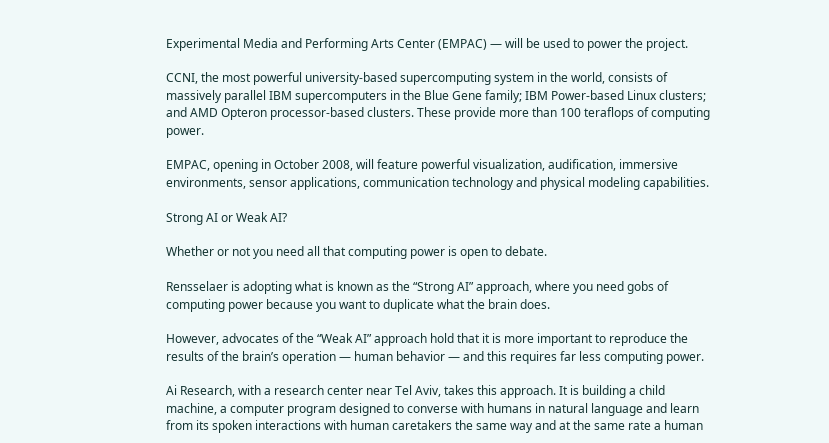Experimental Media and Performing Arts Center (EMPAC) — will be used to power the project.

CCNI, the most powerful university-based supercomputing system in the world, consists of massively parallel IBM supercomputers in the Blue Gene family; IBM Power-based Linux clusters; and AMD Opteron processor-based clusters. These provide more than 100 teraflops of computing power.

EMPAC, opening in October 2008, will feature powerful visualization, audification, immersive environments, sensor applications, communication technology and physical modeling capabilities.

Strong AI or Weak AI?

Whether or not you need all that computing power is open to debate.

Rensselaer is adopting what is known as the “Strong AI” approach, where you need gobs of computing power because you want to duplicate what the brain does.

However, advocates of the “Weak AI” approach hold that it is more important to reproduce the results of the brain’s operation — human behavior — and this requires far less computing power.

Ai Research, with a research center near Tel Aviv, takes this approach. It is building a child machine, a computer program designed to converse with humans in natural language and learn from its spoken interactions with human caretakers the same way and at the same rate a human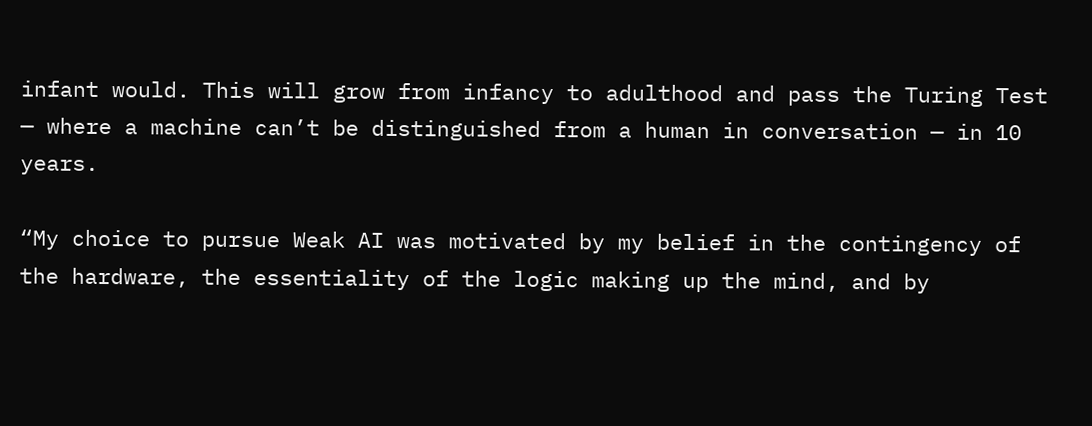infant would. This will grow from infancy to adulthood and pass the Turing Test — where a machine can’t be distinguished from a human in conversation — in 10 years.

“My choice to pursue Weak AI was motivated by my belief in the contingency of the hardware, the essentiality of the logic making up the mind, and by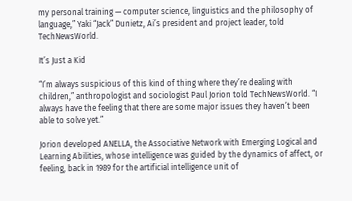my personal training — computer science, linguistics and the philosophy of language,” Yaki “Jack” Dunietz, Ai’s president and project leader, told TechNewsWorld.

It’s Just a Kid

“I’m always suspicious of this kind of thing where they’re dealing with children,” anthropologist and sociologist Paul Jorion told TechNewsWorld. “I always have the feeling that there are some major issues they haven’t been able to solve yet.”

Jorion developed ANELLA, the Associative Network with Emerging Logical and Learning Abilities, whose intelligence was guided by the dynamics of affect, or feeling, back in 1989 for the artificial intelligence unit of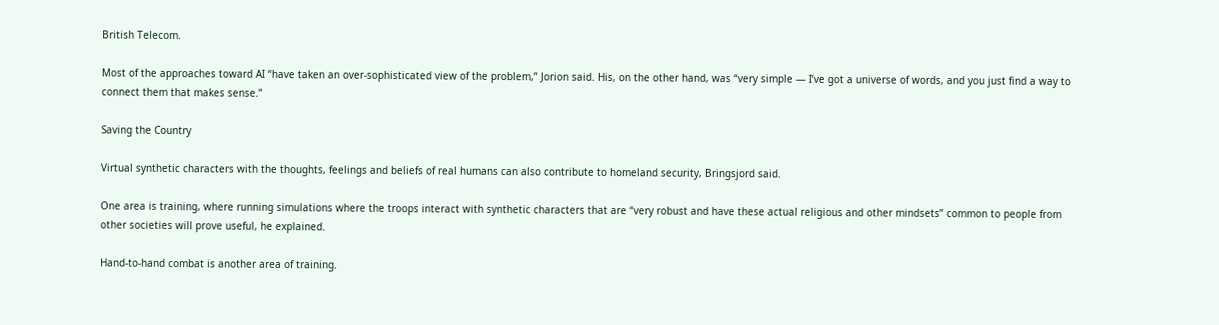British Telecom.

Most of the approaches toward AI “have taken an over-sophisticated view of the problem,” Jorion said. His, on the other hand, was “very simple — I’ve got a universe of words, and you just find a way to connect them that makes sense.”

Saving the Country

Virtual synthetic characters with the thoughts, feelings and beliefs of real humans can also contribute to homeland security, Bringsjord said.

One area is training, where running simulations where the troops interact with synthetic characters that are “very robust and have these actual religious and other mindsets” common to people from other societies will prove useful, he explained.

Hand-to-hand combat is another area of training.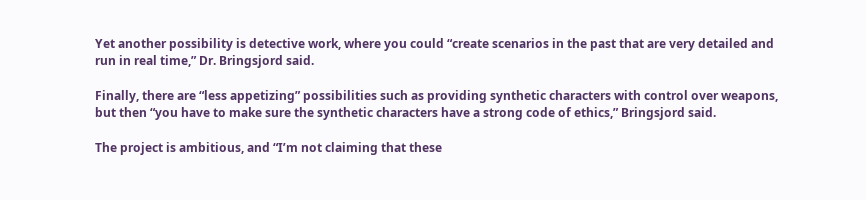Yet another possibility is detective work, where you could “create scenarios in the past that are very detailed and run in real time,” Dr. Bringsjord said.

Finally, there are “less appetizing” possibilities such as providing synthetic characters with control over weapons, but then “you have to make sure the synthetic characters have a strong code of ethics,” Bringsjord said.

The project is ambitious, and “I’m not claiming that these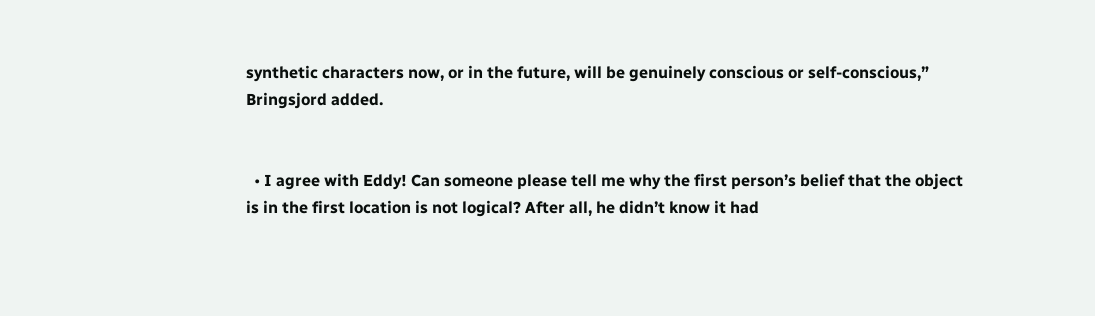synthetic characters now, or in the future, will be genuinely conscious or self-conscious,” Bringsjord added.


  • I agree with Eddy! Can someone please tell me why the first person’s belief that the object is in the first location is not logical? After all, he didn’t know it had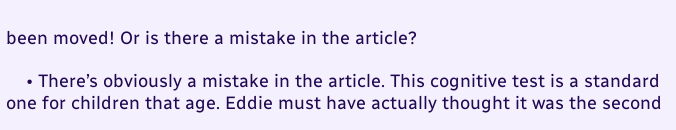been moved! Or is there a mistake in the article?

    • There’s obviously a mistake in the article. This cognitive test is a standard one for children that age. Eddie must have actually thought it was the second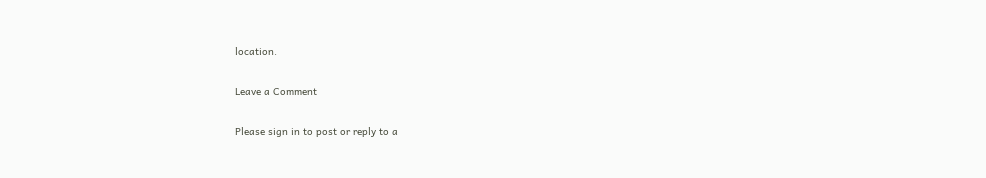location.

Leave a Comment

Please sign in to post or reply to a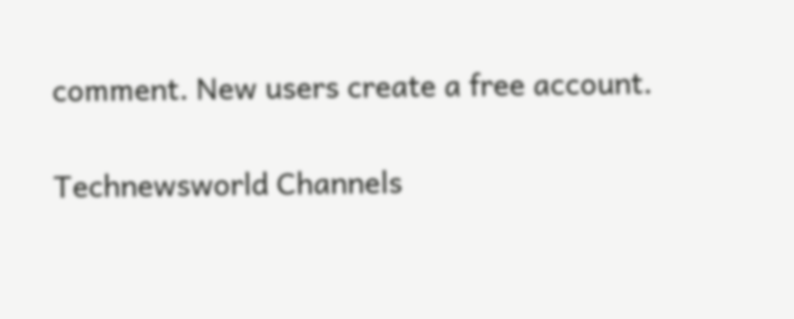comment. New users create a free account.

Technewsworld Channels